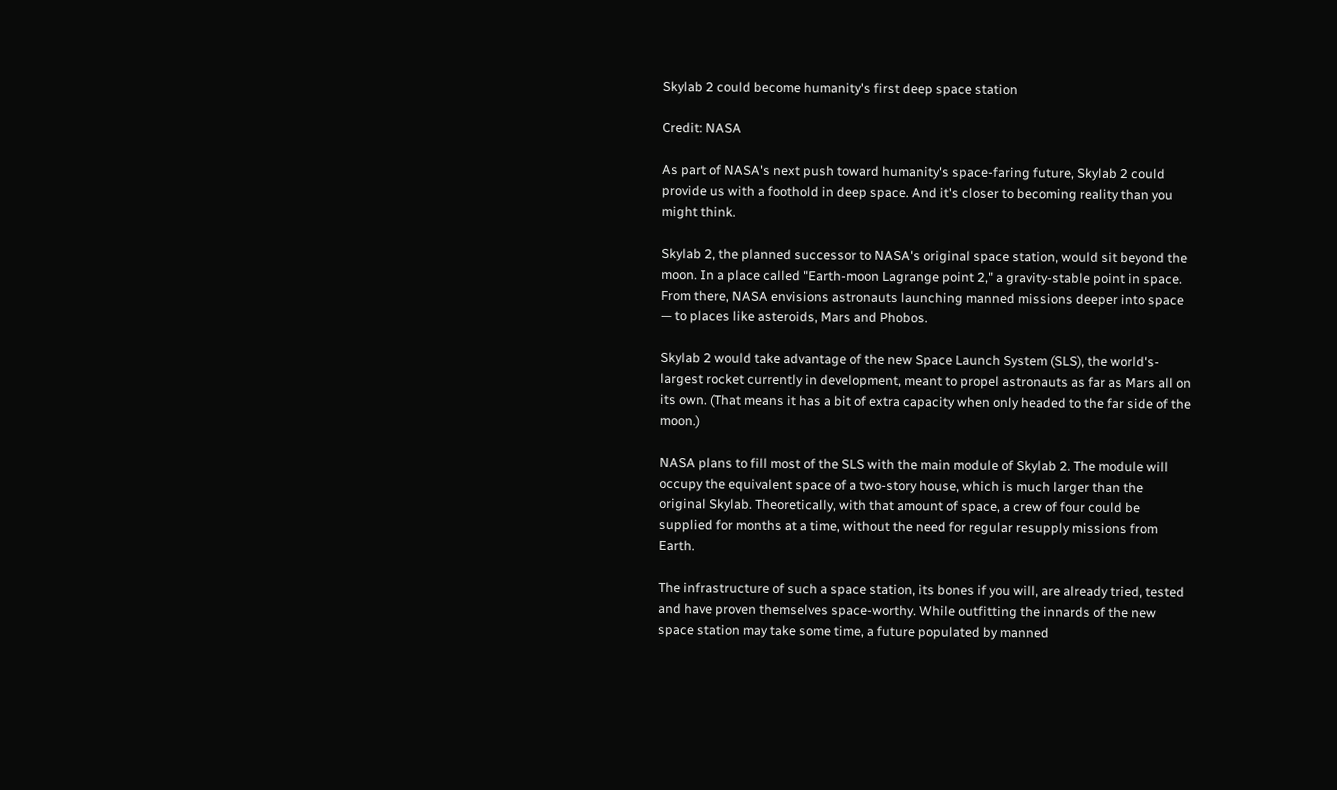Skylab 2 could become humanity's first deep space station

Credit: NASA

As part of NASA's next push toward humanity's space-faring future, Skylab 2 could provide us with a foothold in deep space. And it's closer to becoming reality than you might think.

Skylab 2, the planned successor to NASA's original space station, would sit beyond the moon. In a place called "Earth-moon Lagrange point 2," a gravity-stable point in space. From there, NASA envisions astronauts launching manned missions deeper into space — to places like asteroids, Mars and Phobos.

Skylab 2 would take advantage of the new Space Launch System (SLS), the world's-largest rocket currently in development, meant to propel astronauts as far as Mars all on its own. (That means it has a bit of extra capacity when only headed to the far side of the moon.)

NASA plans to fill most of the SLS with the main module of Skylab 2. The module will occupy the equivalent space of a two-story house, which is much larger than the original Skylab. Theoretically, with that amount of space, a crew of four could be supplied for months at a time, without the need for regular resupply missions from Earth.

The infrastructure of such a space station, its bones if you will, are already tried, tested and have proven themselves space-worthy. While outfitting the innards of the new space station may take some time, a future populated by manned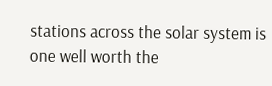stations across the solar system is one well worth the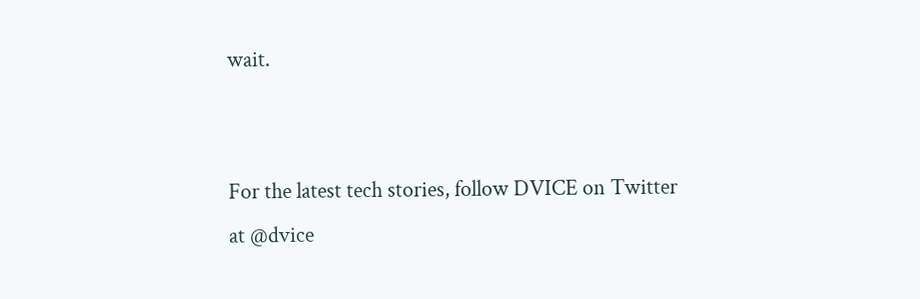wait.


For the latest tech stories, follow DVICE on Twitter
at @dvice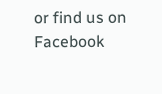or find us on Facebook